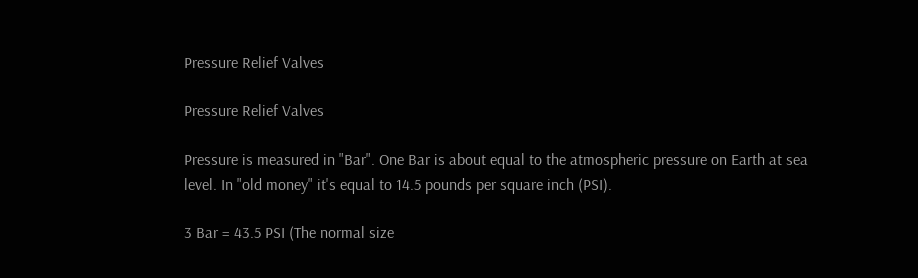Pressure Relief Valves

Pressure Relief Valves

Pressure is measured in "Bar". One Bar is about equal to the atmospheric pressure on Earth at sea level. In "old money" it's equal to 14.5 pounds per square inch (PSI).

3 Bar = 43.5 PSI (The normal size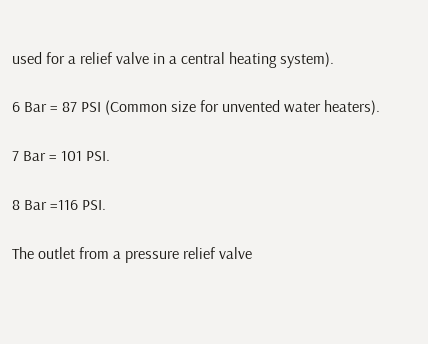used for a relief valve in a central heating system).

6 Bar = 87 PSI (Common size for unvented water heaters).

7 Bar = 101 PSI.

8 Bar =116 PSI.

The outlet from a pressure relief valve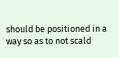should be positioned in a way so as to not scald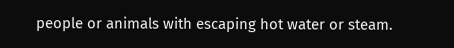people or animals with escaping hot water or steam.